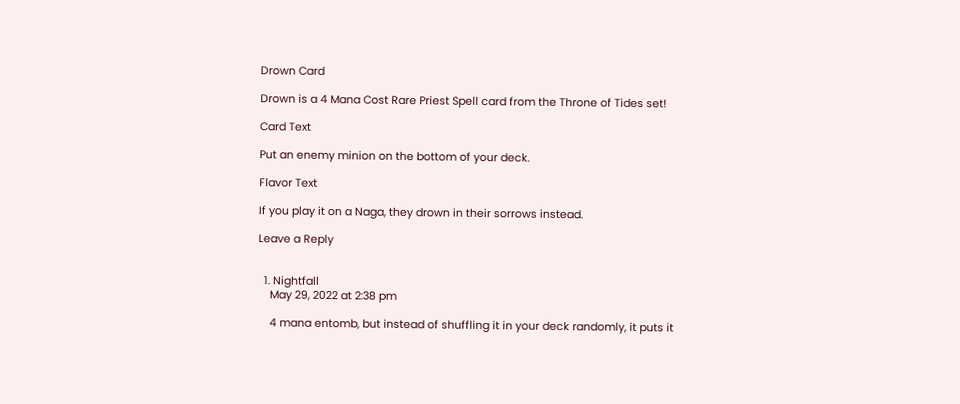Drown Card

Drown is a 4 Mana Cost Rare Priest Spell card from the Throne of Tides set!

Card Text

Put an enemy minion on the bottom of your deck.

Flavor Text

If you play it on a Naga, they drown in their sorrows instead.

Leave a Reply


  1. Nightfall
    May 29, 2022 at 2:38 pm

    4 mana entomb, but instead of shuffling it in your deck randomly, it puts it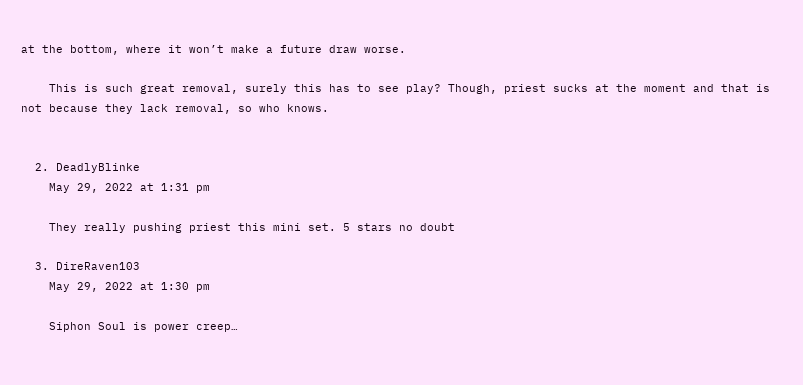at the bottom, where it won’t make a future draw worse.

    This is such great removal, surely this has to see play? Though, priest sucks at the moment and that is not because they lack removal, so who knows.


  2. DeadlyBlinke
    May 29, 2022 at 1:31 pm

    They really pushing priest this mini set. 5 stars no doubt

  3. DireRaven103
    May 29, 2022 at 1:30 pm

    Siphon Soul is power creep…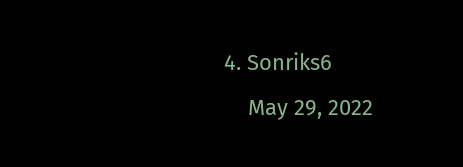4. Sonriks6
    May 29, 2022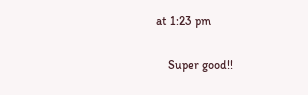at 1:23 pm

    Super good!!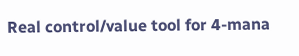Real control/value tool for 4-mana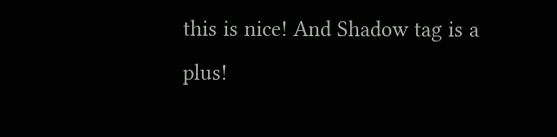this is nice! And Shadow tag is a plus!